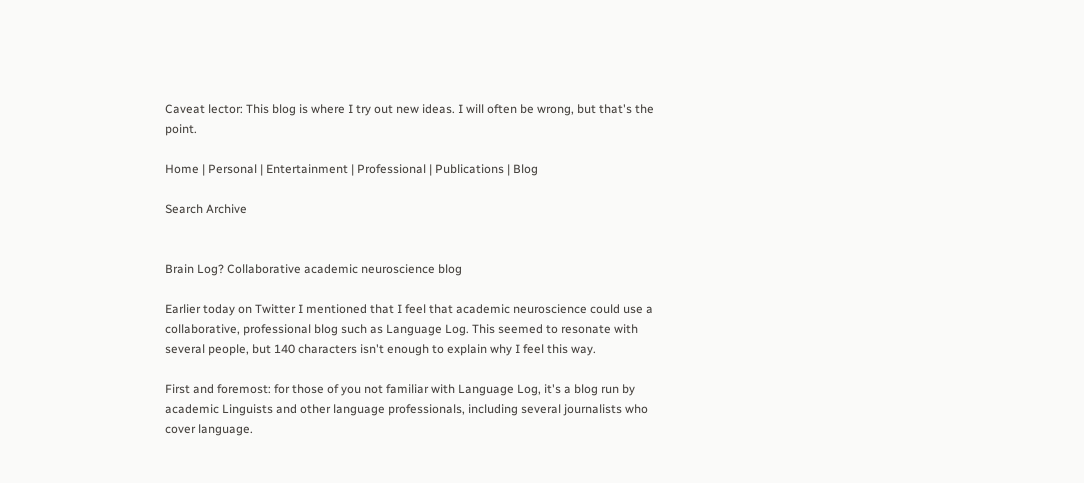Caveat lector: This blog is where I try out new ideas. I will often be wrong, but that's the point.

Home | Personal | Entertainment | Professional | Publications | Blog

Search Archive


Brain Log? Collaborative academic neuroscience blog

Earlier today on Twitter I mentioned that I feel that academic neuroscience could use a collaborative, professional blog such as Language Log. This seemed to resonate with several people, but 140 characters isn't enough to explain why I feel this way.

First and foremost: for those of you not familiar with Language Log, it's a blog run by academic Linguists and other language professionals, including several journalists who cover language.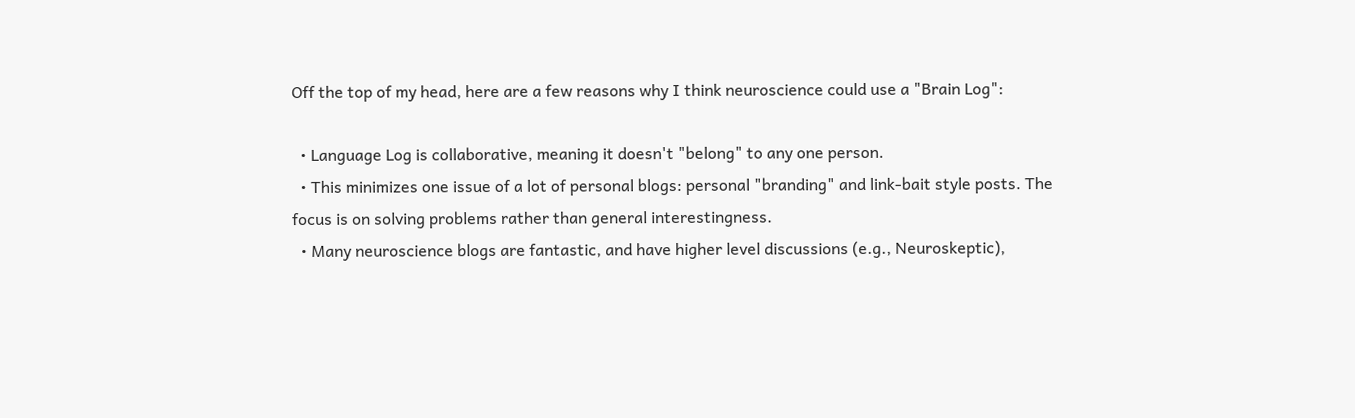Off the top of my head, here are a few reasons why I think neuroscience could use a "Brain Log":

  • Language Log is collaborative, meaning it doesn't "belong" to any one person.
  • This minimizes one issue of a lot of personal blogs: personal "branding" and link-bait style posts. The focus is on solving problems rather than general interestingness.
  • Many neuroscience blogs are fantastic, and have higher level discussions (e.g., Neuroskeptic),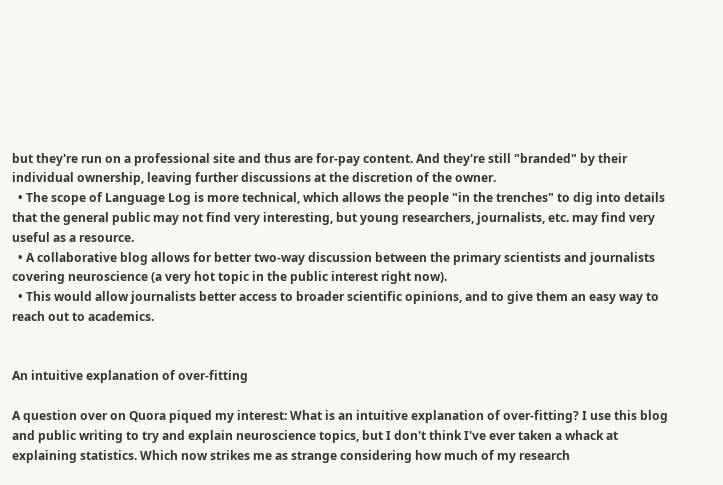but they're run on a professional site and thus are for-pay content. And they're still "branded" by their individual ownership, leaving further discussions at the discretion of the owner.
  • The scope of Language Log is more technical, which allows the people "in the trenches" to dig into details that the general public may not find very interesting, but young researchers, journalists, etc. may find very useful as a resource.
  • A collaborative blog allows for better two-way discussion between the primary scientists and journalists covering neuroscience (a very hot topic in the public interest right now).
  • This would allow journalists better access to broader scientific opinions, and to give them an easy way to reach out to academics.


An intuitive explanation of over-fitting

A question over on Quora piqued my interest: What is an intuitive explanation of over-fitting? I use this blog and public writing to try and explain neuroscience topics, but I don't think I've ever taken a whack at explaining statistics. Which now strikes me as strange considering how much of my research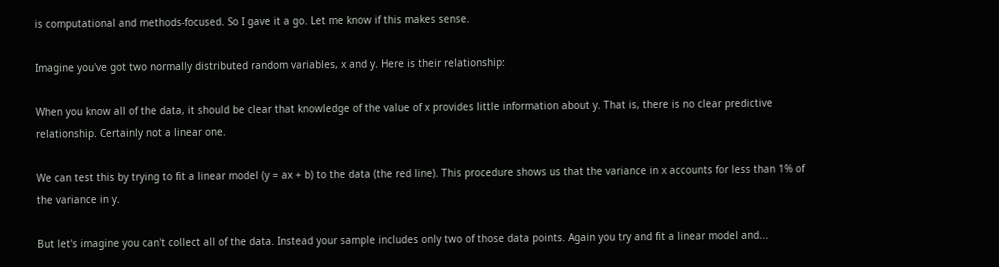is computational and methods-focused. So I gave it a go. Let me know if this makes sense.

Imagine you've got two normally distributed random variables, x and y. Here is their relationship:

When you know all of the data, it should be clear that knowledge of the value of x provides little information about y. That is, there is no clear predictive relationship. Certainly not a linear one.

We can test this by trying to fit a linear model (y = ax + b) to the data (the red line). This procedure shows us that the variance in x accounts for less than 1% of the variance in y.

But let's imagine you can't collect all of the data. Instead your sample includes only two of those data points. Again you try and fit a linear model and...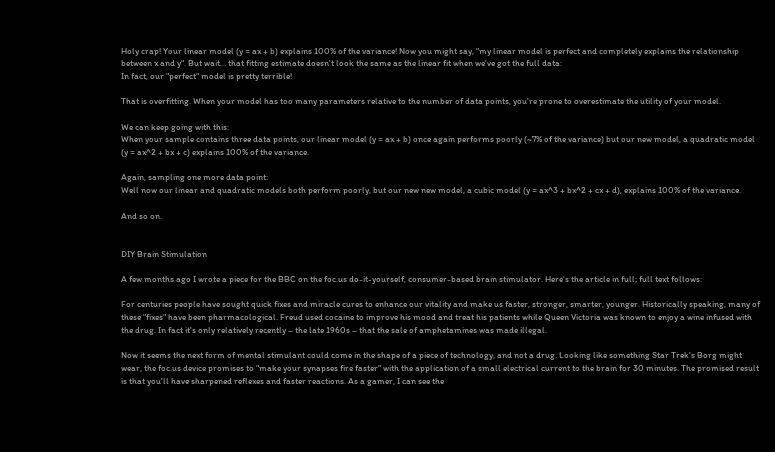Holy crap! Your linear model (y = ax + b) explains 100% of the variance! Now you might say, "my linear model is perfect and completely explains the relationship between x and y". But wait... that fitting estimate doesn't look the same as the linear fit when we've got the full data:
In fact, our "perfect" model is pretty terrible!

That is overfitting. When your model has too many parameters relative to the number of data points, you're prone to overestimate the utility of your model.

We can keep going with this:
When your sample contains three data points, our linear model (y = ax + b) once again performs poorly (~7% of the variance) but our new model, a quadratic model (y = ax^2 + bx + c) explains 100% of the variance.

Again, sampling one more data point:
Well now our linear and quadratic models both perform poorly, but our new new model, a cubic model (y = ax^3 + bx^2 + cx + d), explains 100% of the variance.

And so on.


DIY Brain Stimulation

A few months ago I wrote a piece for the BBC on the foc.us do-it-yourself, consumer-based brain stimulator. Here's the article in full; full text follows:

For centuries people have sought quick fixes and miracle cures to enhance our vitality and make us faster, stronger, smarter, younger. Historically speaking, many of these "fixes" have been pharmacological. Freud used cocaine to improve his mood and treat his patients while Queen Victoria was known to enjoy a wine infused with the drug. In fact it's only relatively recently – the late 1960s – that the sale of amphetamines was made illegal.

Now it seems the next form of mental stimulant could come in the shape of a piece of technology, and not a drug. Looking like something Star Trek's Borg might wear, the foc.us device promises to "make your synapses fire faster" with the application of a small electrical current to the brain for 30 minutes. The promised result is that you'll have sharpened reflexes and faster reactions. As a gamer, I can see the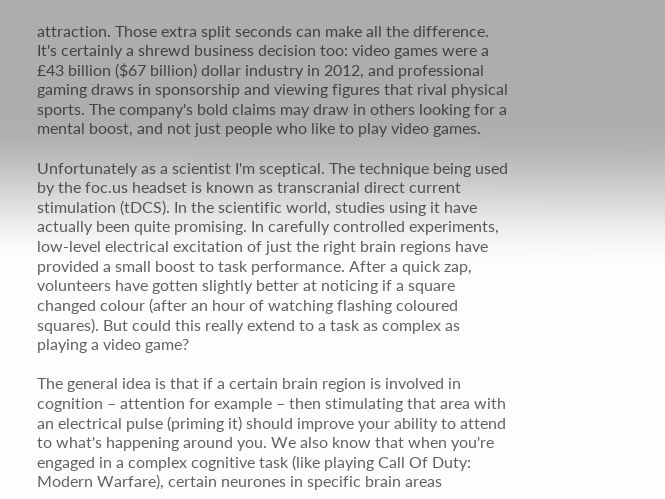attraction. Those extra split seconds can make all the difference. It's certainly a shrewd business decision too: video games were a £43 billion ($67 billion) dollar industry in 2012, and professional gaming draws in sponsorship and viewing figures that rival physical sports. The company's bold claims may draw in others looking for a mental boost, and not just people who like to play video games.

Unfortunately as a scientist I'm sceptical. The technique being used by the foc.us headset is known as transcranial direct current stimulation (tDCS). In the scientific world, studies using it have actually been quite promising. In carefully controlled experiments, low-level electrical excitation of just the right brain regions have provided a small boost to task performance. After a quick zap, volunteers have gotten slightly better at noticing if a square changed colour (after an hour of watching flashing coloured squares). But could this really extend to a task as complex as playing a video game?

The general idea is that if a certain brain region is involved in cognition – attention for example – then stimulating that area with an electrical pulse (priming it) should improve your ability to attend to what's happening around you. We also know that when you're engaged in a complex cognitive task (like playing Call Of Duty: Modern Warfare), certain neurones in specific brain areas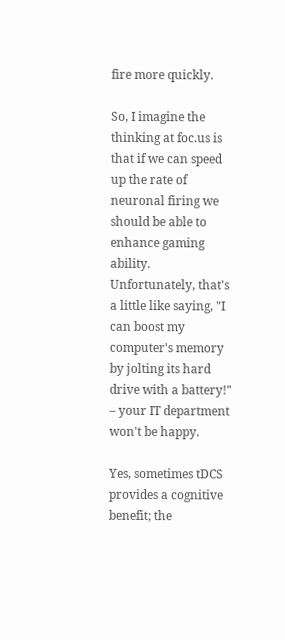fire more quickly.

So, I imagine the thinking at foc.us is that if we can speed up the rate of neuronal firing we should be able to enhance gaming ability. Unfortunately, that's a little like saying, "I can boost my computer's memory by jolting its hard drive with a battery!" – your IT department won't be happy.

Yes, sometimes tDCS provides a cognitive benefit; the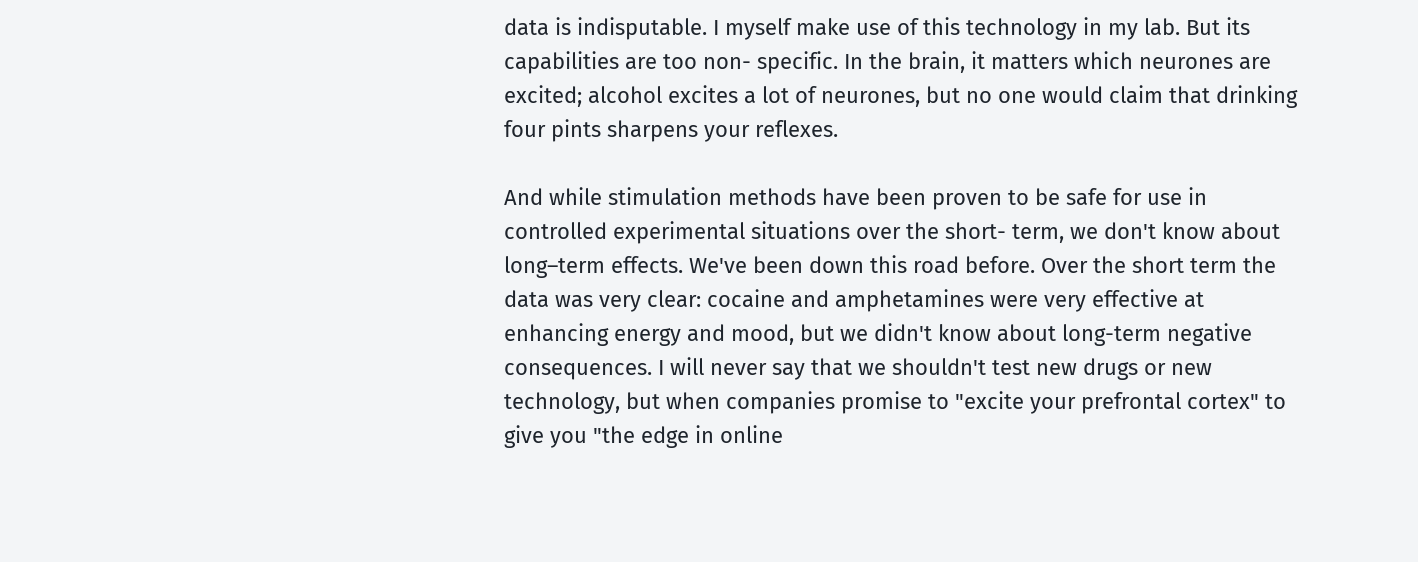data is indisputable. I myself make use of this technology in my lab. But its capabilities are too non- specific. In the brain, it matters which neurones are excited; alcohol excites a lot of neurones, but no one would claim that drinking four pints sharpens your reflexes.

And while stimulation methods have been proven to be safe for use in controlled experimental situations over the short- term, we don't know about long–term effects. We've been down this road before. Over the short term the data was very clear: cocaine and amphetamines were very effective at enhancing energy and mood, but we didn't know about long-term negative consequences. I will never say that we shouldn't test new drugs or new technology, but when companies promise to "excite your prefrontal cortex" to give you "the edge in online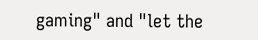gaming" and "let the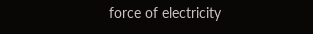force of electricity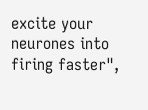excite your neurones into firing faster",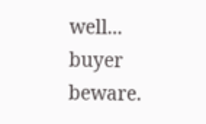well... buyer beware.